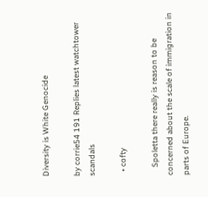Diversity is White Genocide

by corrie54 191 Replies latest watchtower scandals

  • cofty

    Spoletta there really is reason to be concerned about the scale of immigration in parts of Europe.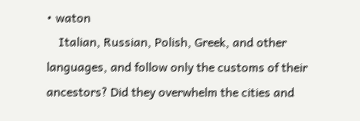• waton
    Italian, Russian, Polish, Greek, and other languages, and follow only the customs of their ancestors? Did they overwhelm the cities and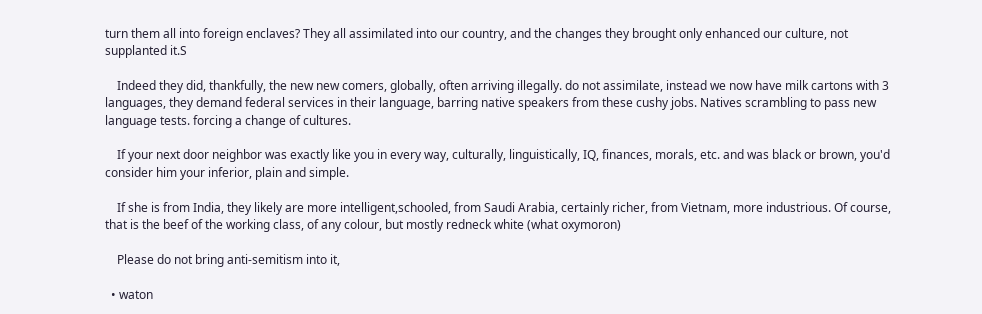turn them all into foreign enclaves? They all assimilated into our country, and the changes they brought only enhanced our culture, not supplanted it.S

    Indeed they did, thankfully, the new new comers, globally, often arriving illegally. do not assimilate, instead we now have milk cartons with 3 languages, they demand federal services in their language, barring native speakers from these cushy jobs. Natives scrambling to pass new language tests. forcing a change of cultures.

    If your next door neighbor was exactly like you in every way, culturally, linguistically, IQ, finances, morals, etc. and was black or brown, you'd consider him your inferior, plain and simple.

    If she is from India, they likely are more intelligent,schooled, from Saudi Arabia, certainly richer, from Vietnam, more industrious. Of course, that is the beef of the working class, of any colour, but mostly redneck white (what oxymoron)

    Please do not bring anti-semitism into it,

  • waton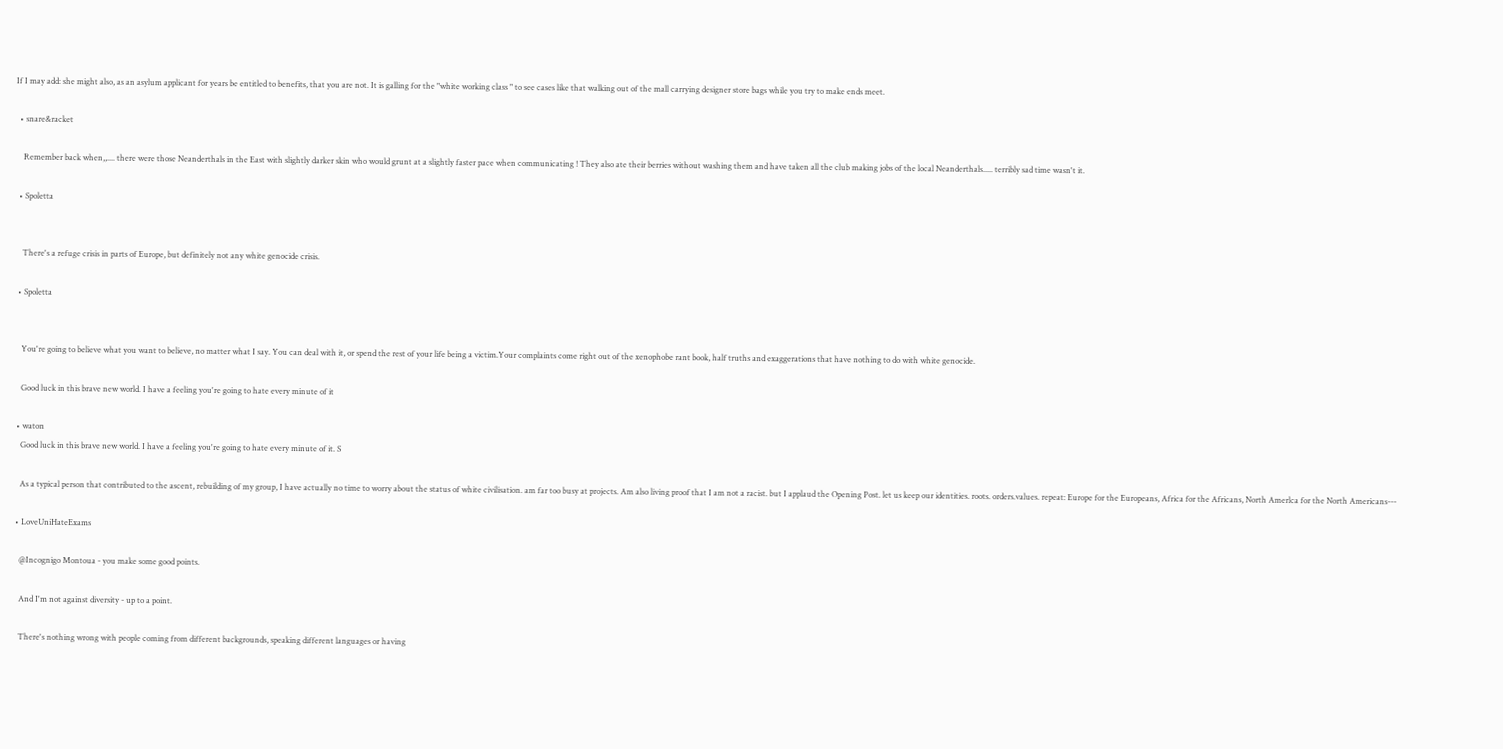If I may add: she might also, as an asylum applicant for years be entitled to benefits, that you are not. It is galling for the "white working class " to see cases like that walking out of the mall carrying designer store bags while you try to make ends meet.

  • snare&racket

    Remember back when,,.... there were those Neanderthals in the East with slightly darker skin who would grunt at a slightly faster pace when communicating ! They also ate their berries without washing them and have taken all the club making jobs of the local Neanderthals..... terribly sad time wasn't it.

  • Spoletta


    There's a refuge crisis in parts of Europe, but definitely not any white genocide crisis.

  • Spoletta


    You're going to believe what you want to believe, no matter what I say. You can deal with it, or spend the rest of your life being a victim.Your complaints come right out of the xenophobe rant book, half truths and exaggerations that have nothing to do with white genocide.

    Good luck in this brave new world. I have a feeling you're going to hate every minute of it

  • waton
    Good luck in this brave new world. I have a feeling you're going to hate every minute of it. S

    As a typical person that contributed to the ascent, rebuilding of my group, I have actually no time to worry about the status of white civilisation. am far too busy at projects. Am also living proof that I am not a racist. but I applaud the Opening Post. let us keep our identities. roots. orders.values. repeat: Europe for the Europeans, Africa for the Africans, North Amerlca for the North Americans---

  • LoveUniHateExams

    @Incognigo Montoua - you make some good points.

    And I'm not against diversity - up to a point.

    There's nothing wrong with people coming from different backgrounds, speaking different languages or having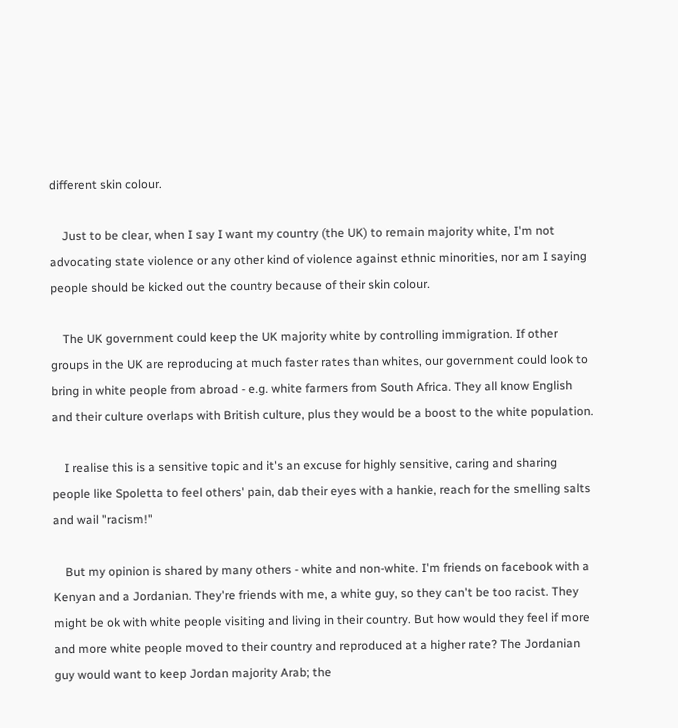different skin colour.

    Just to be clear, when I say I want my country (the UK) to remain majority white, I'm not advocating state violence or any other kind of violence against ethnic minorities, nor am I saying people should be kicked out the country because of their skin colour.

    The UK government could keep the UK majority white by controlling immigration. If other groups in the UK are reproducing at much faster rates than whites, our government could look to bring in white people from abroad - e.g. white farmers from South Africa. They all know English and their culture overlaps with British culture, plus they would be a boost to the white population.

    I realise this is a sensitive topic and it's an excuse for highly sensitive, caring and sharing people like Spoletta to feel others' pain, dab their eyes with a hankie, reach for the smelling salts and wail "racism!"

    But my opinion is shared by many others - white and non-white. I'm friends on facebook with a Kenyan and a Jordanian. They're friends with me, a white guy, so they can't be too racist. They might be ok with white people visiting and living in their country. But how would they feel if more and more white people moved to their country and reproduced at a higher rate? The Jordanian guy would want to keep Jordan majority Arab; the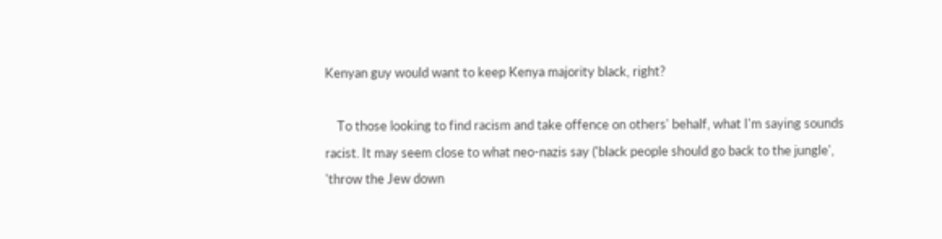Kenyan guy would want to keep Kenya majority black, right?

    To those looking to find racism and take offence on others' behalf, what I'm saying sounds racist. It may seem close to what neo-nazis say ('black people should go back to the jungle', 'throw the Jew down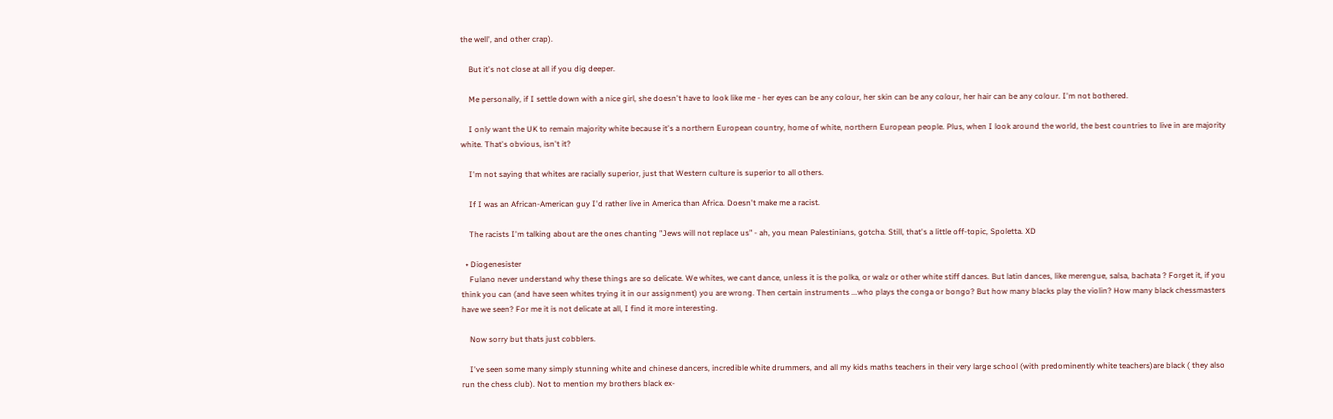the well', and other crap).

    But it's not close at all if you dig deeper.

    Me personally, if I settle down with a nice girl, she doesn't have to look like me - her eyes can be any colour, her skin can be any colour, her hair can be any colour. I'm not bothered.

    I only want the UK to remain majority white because it's a northern European country, home of white, northern European people. Plus, when I look around the world, the best countries to live in are majority white. That's obvious, isn't it?

    I'm not saying that whites are racially superior, just that Western culture is superior to all others.

    If I was an African-American guy I'd rather live in America than Africa. Doesn't make me a racist.

    The racists I'm talking about are the ones chanting "Jews will not replace us" - ah, you mean Palestinians, gotcha. Still, that's a little off-topic, Spoletta. XD

  • Diogenesister
    Fulano never understand why these things are so delicate. We whites, we cant dance, unless it is the polka, or walz or other white stiff dances. But latin dances, like merengue, salsa, bachata ? Forget it, if you think you can (and have seen whites trying it in our assignment) you are wrong. Then certain instruments ...who plays the conga or bongo? But how many blacks play the violin? How many black chessmasters have we seen? For me it is not delicate at all, I find it more interesting.

    Now sorry but thats just cobblers.

    I've seen some many simply stunning white and chinese dancers, incredible white drummers, and all my kids maths teachers in their very large school (with predominently white teachers)are black ( they also run the chess club). Not to mention my brothers black ex-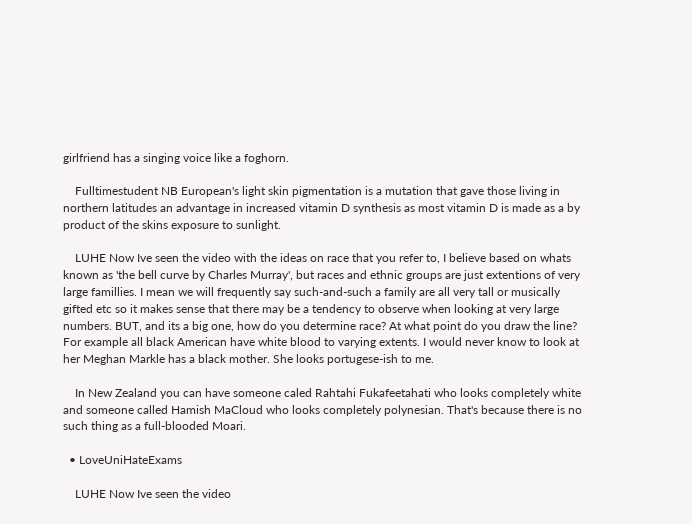girlfriend has a singing voice like a foghorn.

    Fulltimestudent NB European's light skin pigmentation is a mutation that gave those living in northern latitudes an advantage in increased vitamin D synthesis as most vitamin D is made as a by product of the skins exposure to sunlight.

    LUHE Now Ive seen the video with the ideas on race that you refer to, I believe based on whats known as 'the bell curve by Charles Murray', but races and ethnic groups are just extentions of very large famillies. I mean we will frequently say such-and-such a family are all very tall or musically gifted etc so it makes sense that there may be a tendency to observe when looking at very large numbers. BUT, and its a big one, how do you determine race? At what point do you draw the line? For example all black American have white blood to varying extents. I would never know to look at her Meghan Markle has a black mother. She looks portugese-ish to me.

    In New Zealand you can have someone caled Rahtahi Fukafeetahati who looks completely white and someone called Hamish MaCloud who looks completely polynesian. That's because there is no such thing as a full-blooded Moari.

  • LoveUniHateExams

    LUHE Now Ive seen the video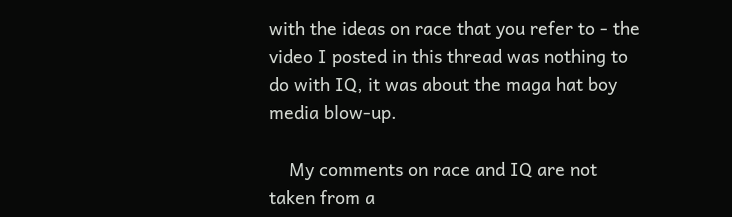with the ideas on race that you refer to - the video I posted in this thread was nothing to do with IQ, it was about the maga hat boy media blow-up.

    My comments on race and IQ are not taken from a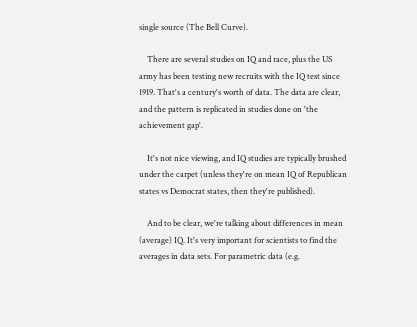single source (The Bell Curve).

    There are several studies on IQ and race, plus the US army has been testing new recruits with the IQ test since 1919. That's a century's worth of data. The data are clear, and the pattern is replicated in studies done on 'the achievement gap'.

    It's not nice viewing, and IQ studies are typically brushed under the carpet (unless they're on mean IQ of Republican states vs Democrat states, then they're published).

    And to be clear, we're talking about differences in mean (average) IQ. It's very important for scientists to find the averages in data sets. For parametric data (e.g.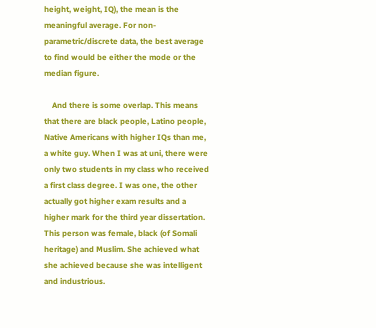height, weight, IQ), the mean is the meaningful average. For non-parametric/discrete data, the best average to find would be either the mode or the median figure.

    And there is some overlap. This means that there are black people, Latino people, Native Americans with higher IQs than me, a white guy. When I was at uni, there were only two students in my class who received a first class degree. I was one, the other actually got higher exam results and a higher mark for the third year dissertation. This person was female, black (of Somali heritage) and Muslim. She achieved what she achieved because she was intelligent and industrious.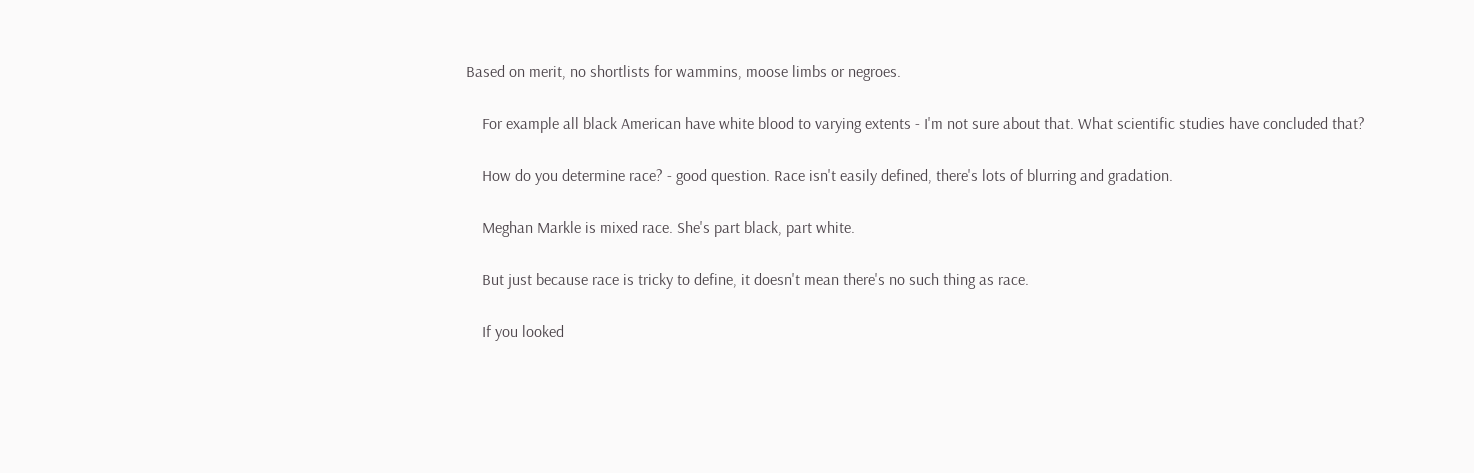Based on merit, no shortlists for wammins, moose limbs or negroes.

    For example all black American have white blood to varying extents - I'm not sure about that. What scientific studies have concluded that?

    How do you determine race? - good question. Race isn't easily defined, there's lots of blurring and gradation.

    Meghan Markle is mixed race. She's part black, part white.

    But just because race is tricky to define, it doesn't mean there's no such thing as race.

    If you looked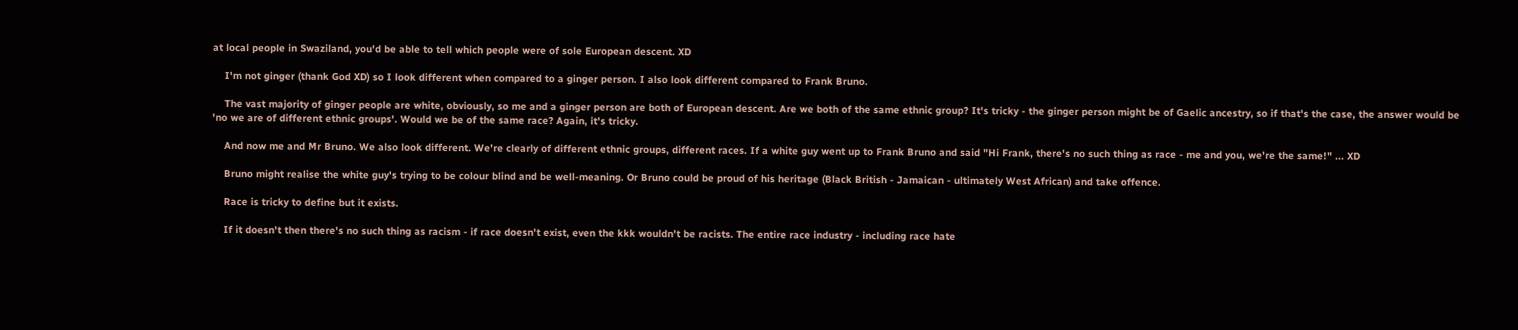at local people in Swaziland, you'd be able to tell which people were of sole European descent. XD

    I'm not ginger (thank God XD) so I look different when compared to a ginger person. I also look different compared to Frank Bruno.

    The vast majority of ginger people are white, obviously, so me and a ginger person are both of European descent. Are we both of the same ethnic group? It's tricky - the ginger person might be of Gaelic ancestry, so if that's the case, the answer would be 'no we are of different ethnic groups'. Would we be of the same race? Again, it's tricky.

    And now me and Mr Bruno. We also look different. We're clearly of different ethnic groups, different races. If a white guy went up to Frank Bruno and said "Hi Frank, there's no such thing as race - me and you, we're the same!" ... XD

    Bruno might realise the white guy's trying to be colour blind and be well-meaning. Or Bruno could be proud of his heritage (Black British - Jamaican - ultimately West African) and take offence.

    Race is tricky to define but it exists.

    If it doesn't then there's no such thing as racism - if race doesn't exist, even the kkk wouldn't be racists. The entire race industry - including race hate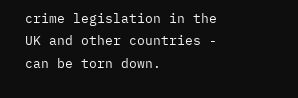crime legislation in the UK and other countries - can be torn down.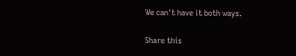We can't have it both ways.

Share this